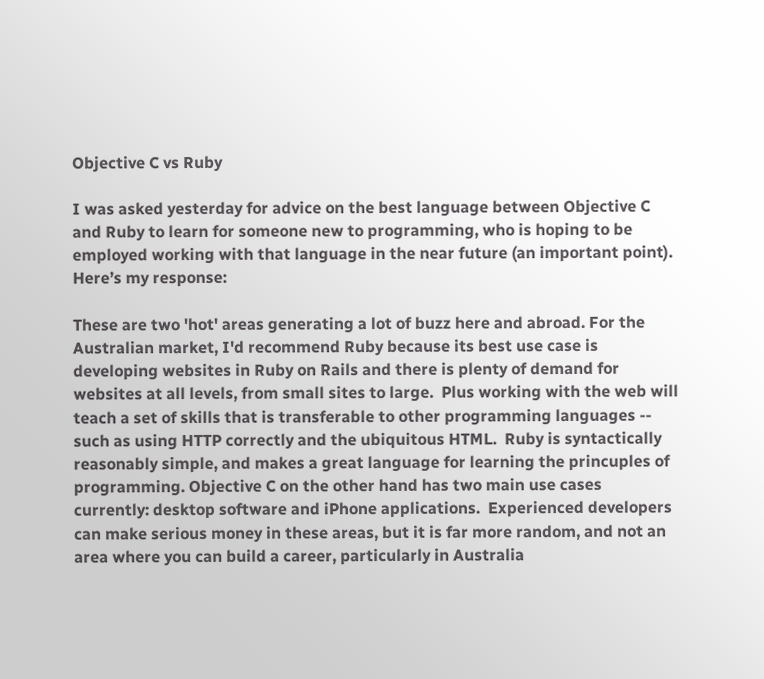Objective C vs Ruby

I was asked yesterday for advice on the best language between Objective C and Ruby to learn for someone new to programming, who is hoping to be employed working with that language in the near future (an important point).  Here’s my response:

These are two 'hot' areas generating a lot of buzz here and abroad. For the Australian market, I'd recommend Ruby because its best use case is developing websites in Ruby on Rails and there is plenty of demand for websites at all levels, from small sites to large.  Plus working with the web will teach a set of skills that is transferable to other programming languages -- such as using HTTP correctly and the ubiquitous HTML.  Ruby is syntactically reasonably simple, and makes a great language for learning the princuples of programming. Objective C on the other hand has two main use cases currently: desktop software and iPhone applications.  Experienced developers can make serious money in these areas, but it is far more random, and not an area where you can build a career, particularly in Australia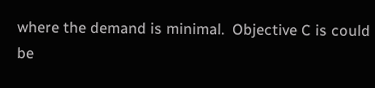where the demand is minimal.  Objective C is could be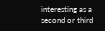interesting as a second or third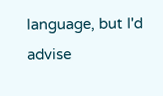language, but I'd advise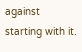against starting with it.